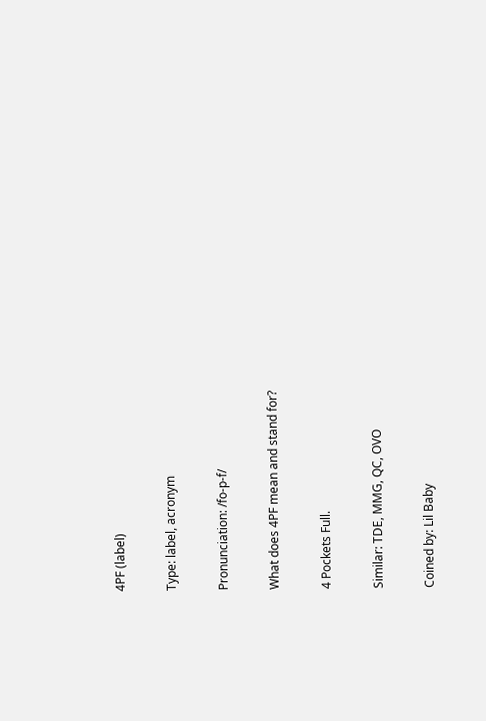4PF (label)

Type: label, acronym

Pronunciation: /fo-p-f/

What does 4PF mean and stand for?

4 Pockets Full.

Similar: TDE, MMG, QC, OVO

Coined by: Lil Baby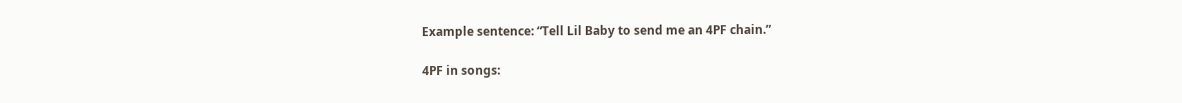Example sentence: “Tell Lil Baby to send me an 4PF chain.”

4PF in songs: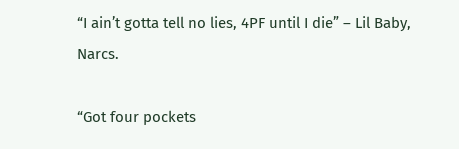“I ain’t gotta tell no lies, 4PF until I die” – Lil Baby, Narcs.

“Got four pockets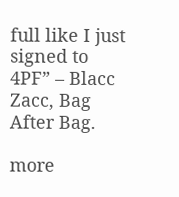full like I just signed to 4PF” – Blacc Zacc, Bag After Bag.

more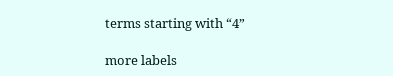terms starting with “4”

more labels